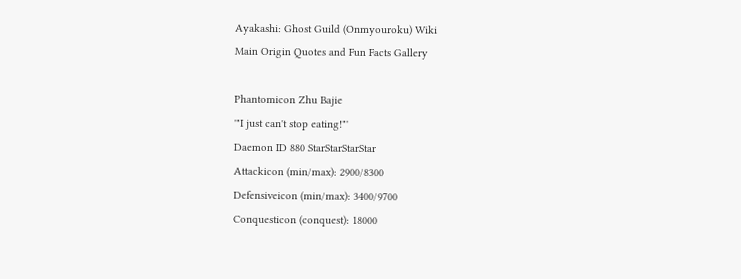Ayakashi: Ghost Guild (Onmyouroku) Wiki
Main Origin Quotes and Fun Facts Gallery

Phantomicon Zhu Bajie
'"I just can't stop eating!"'
Daemon ID 880 StarStarStarStar
Attackicon (min/max): 2900/8300
Defensiveicon (min/max): 3400/9700
Conquesticon (conquest): 18000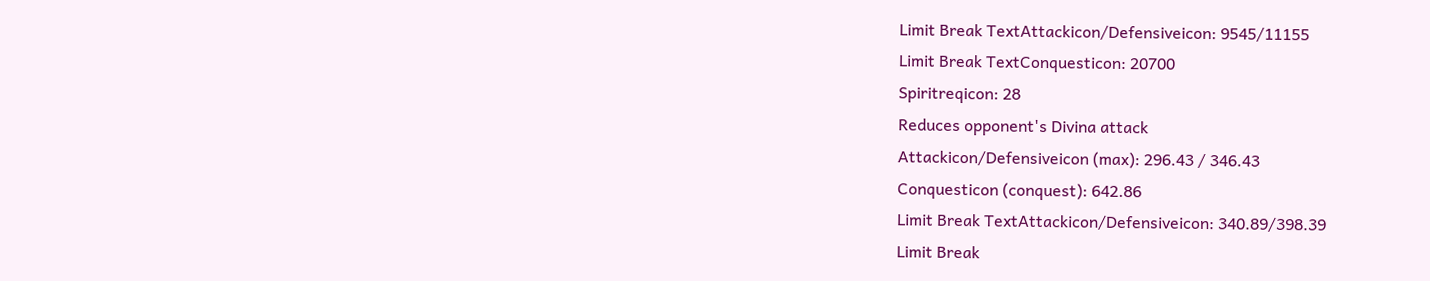Limit Break TextAttackicon/Defensiveicon: 9545/11155
Limit Break TextConquesticon: 20700
Spiritreqicon: 28
Reduces opponent's Divina attack
Attackicon/Defensiveicon (max): 296.43 / 346.43
Conquesticon (conquest): 642.86
Limit Break TextAttackicon/Defensiveicon: 340.89/398.39
Limit Break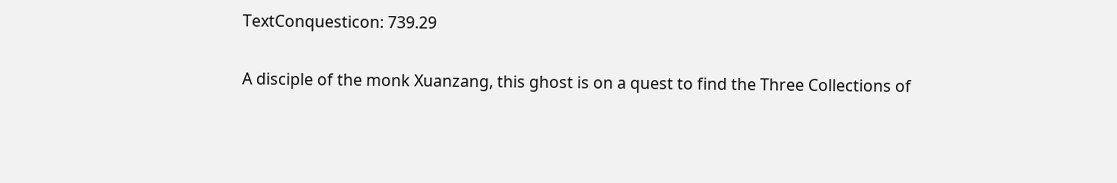TextConquesticon: 739.29

A disciple of the monk Xuanzang, this ghost is on a quest to find the Three Collections of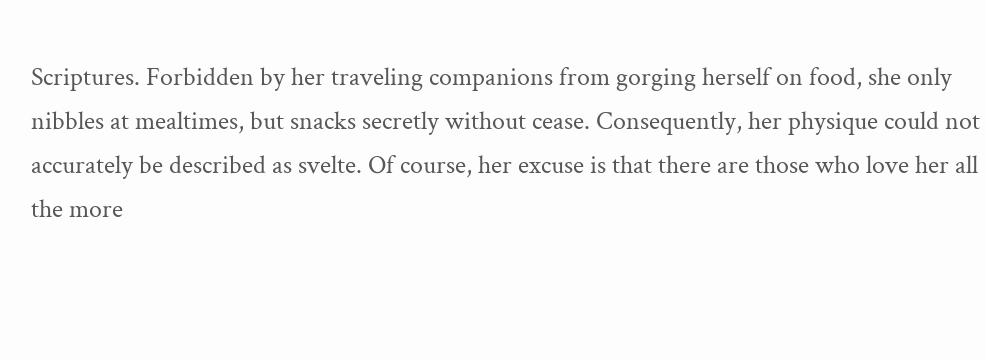Scriptures. Forbidden by her traveling companions from gorging herself on food, she only nibbles at mealtimes, but snacks secretly without cease. Consequently, her physique could not accurately be described as svelte. Of course, her excuse is that there are those who love her all the more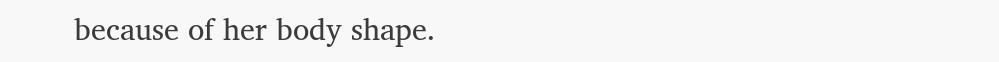because of her body shape.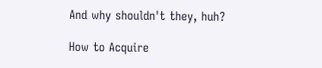And why shouldn't they, huh?

How to Acquire